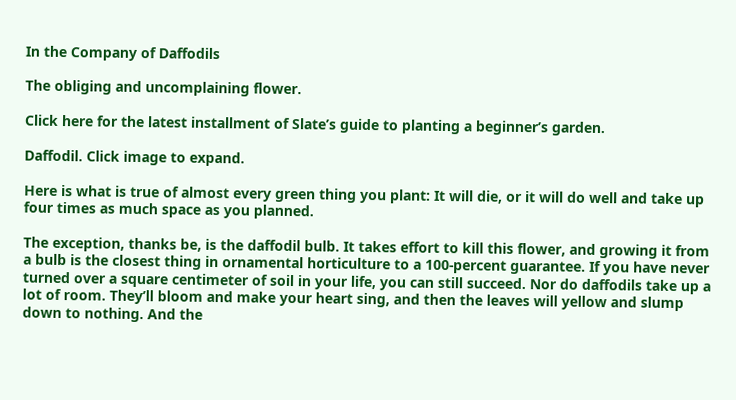In the Company of Daffodils

The obliging and uncomplaining flower.

Click here for the latest installment of Slate’s guide to planting a beginner’s garden.

Daffodil. Click image to expand.

Here is what is true of almost every green thing you plant: It will die, or it will do well and take up four times as much space as you planned.

The exception, thanks be, is the daffodil bulb. It takes effort to kill this flower, and growing it from a bulb is the closest thing in ornamental horticulture to a 100-percent guarantee. If you have never turned over a square centimeter of soil in your life, you can still succeed. Nor do daffodils take up a lot of room. They’ll bloom and make your heart sing, and then the leaves will yellow and slump down to nothing. And the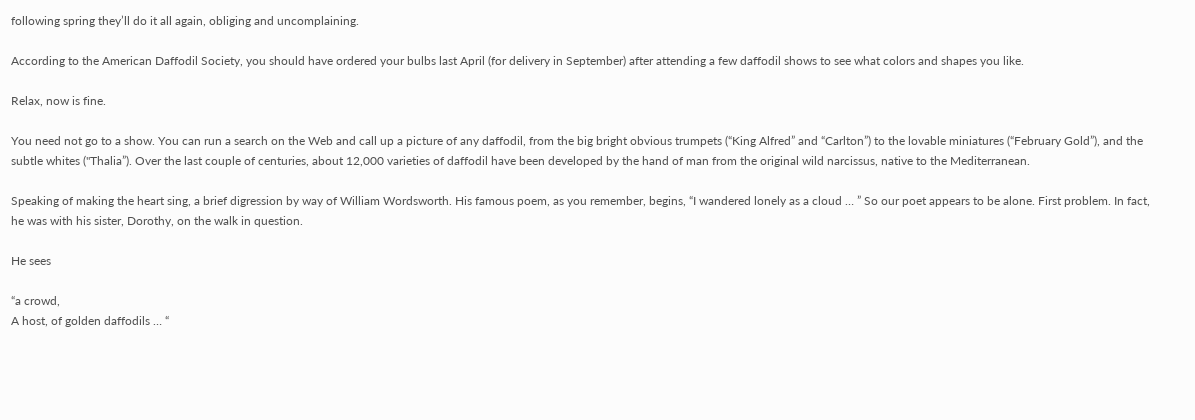following spring they’ll do it all again, obliging and uncomplaining.

According to the American Daffodil Society, you should have ordered your bulbs last April (for delivery in September) after attending a few daffodil shows to see what colors and shapes you like.

Relax, now is fine.

You need not go to a show. You can run a search on the Web and call up a picture of any daffodil, from the big bright obvious trumpets (“King Alfred” and “Carlton”) to the lovable miniatures (“February Gold”), and the subtle whites ("Thalia”). Over the last couple of centuries, about 12,000 varieties of daffodil have been developed by the hand of man from the original wild narcissus, native to the Mediterranean.

Speaking of making the heart sing, a brief digression by way of William Wordsworth. His famous poem, as you remember, begins, “I wandered lonely as a cloud … ” So our poet appears to be alone. First problem. In fact, he was with his sister, Dorothy, on the walk in question.

He sees

“a crowd,
A host, of golden daffodils … “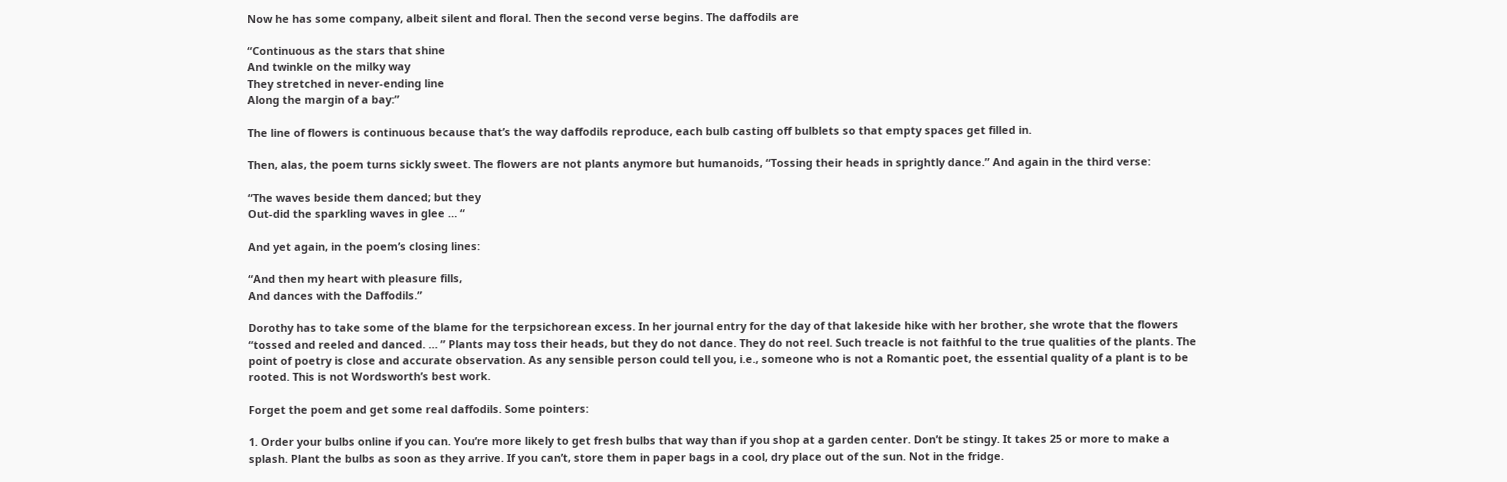Now he has some company, albeit silent and floral. Then the second verse begins. The daffodils are

“Continuous as the stars that shine
And twinkle on the milky way
They stretched in never-ending line
Along the margin of a bay:”

The line of flowers is continuous because that’s the way daffodils reproduce, each bulb casting off bulblets so that empty spaces get filled in.

Then, alas, the poem turns sickly sweet. The flowers are not plants anymore but humanoids, “Tossing their heads in sprightly dance.” And again in the third verse:

“The waves beside them danced; but they
Out-did the sparkling waves in glee … “

And yet again, in the poem’s closing lines:

“And then my heart with pleasure fills,
And dances with the Daffodils.”

Dorothy has to take some of the blame for the terpsichorean excess. In her journal entry for the day of that lakeside hike with her brother, she wrote that the flowers “tossed and reeled and danced. … ” Plants may toss their heads, but they do not dance. They do not reel. Such treacle is not faithful to the true qualities of the plants. The point of poetry is close and accurate observation. As any sensible person could tell you, i.e., someone who is not a Romantic poet, the essential quality of a plant is to be rooted. This is not Wordsworth’s best work.

Forget the poem and get some real daffodils. Some pointers:

1. Order your bulbs online if you can. You’re more likely to get fresh bulbs that way than if you shop at a garden center. Don’t be stingy. It takes 25 or more to make a splash. Plant the bulbs as soon as they arrive. If you can’t, store them in paper bags in a cool, dry place out of the sun. Not in the fridge.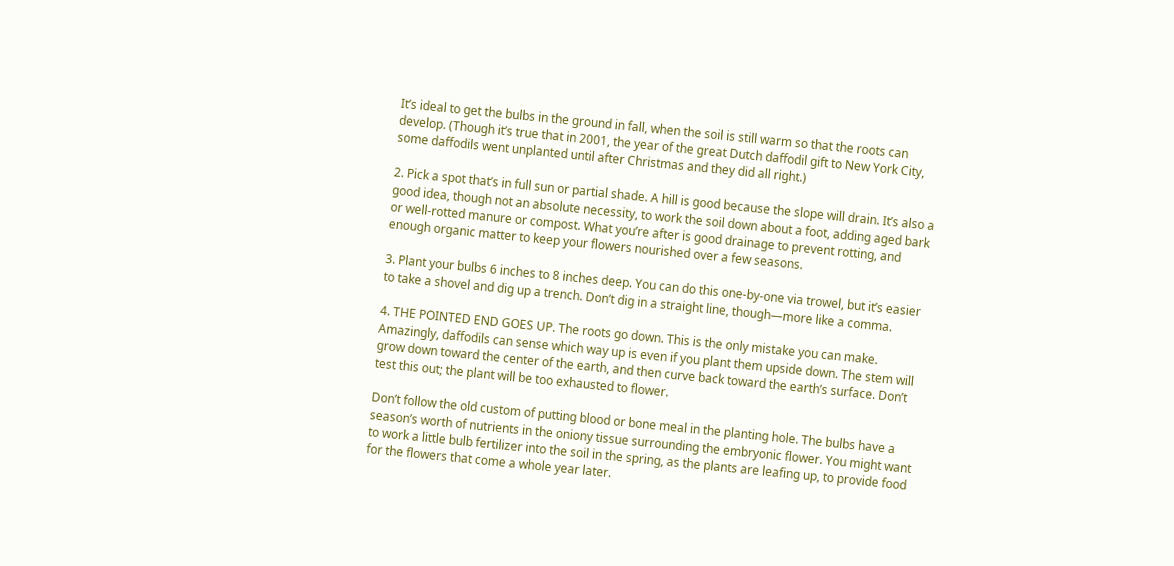It’s ideal to get the bulbs in the ground in fall, when the soil is still warm so that the roots can develop. (Though it’s true that in 2001, the year of the great Dutch daffodil gift to New York City, some daffodils went unplanted until after Christmas and they did all right.)

2. Pick a spot that’s in full sun or partial shade. A hill is good because the slope will drain. It’s also a good idea, though not an absolute necessity, to work the soil down about a foot, adding aged bark or well-rotted manure or compost. What you’re after is good drainage to prevent rotting, and enough organic matter to keep your flowers nourished over a few seasons.

3. Plant your bulbs 6 inches to 8 inches deep. You can do this one-by-one via trowel, but it’s easier to take a shovel and dig up a trench. Don’t dig in a straight line, though—more like a comma.

4. THE POINTED END GOES UP. The roots go down. This is the only mistake you can make. Amazingly, daffodils can sense which way up is even if you plant them upside down. The stem will grow down toward the center of the earth, and then curve back toward the earth’s surface. Don’t test this out; the plant will be too exhausted to flower.

Don’t follow the old custom of putting blood or bone meal in the planting hole. The bulbs have a season’s worth of nutrients in the oniony tissue surrounding the embryonic flower. You might want to work a little bulb fertilizer into the soil in the spring, as the plants are leafing up, to provide food for the flowers that come a whole year later.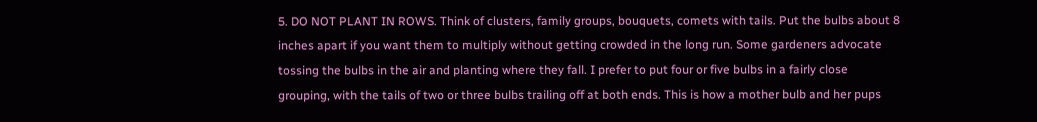5. DO NOT PLANT IN ROWS. Think of clusters, family groups, bouquets, comets with tails. Put the bulbs about 8 inches apart if you want them to multiply without getting crowded in the long run. Some gardeners advocate tossing the bulbs in the air and planting where they fall. I prefer to put four or five bulbs in a fairly close grouping, with the tails of two or three bulbs trailing off at both ends. This is how a mother bulb and her pups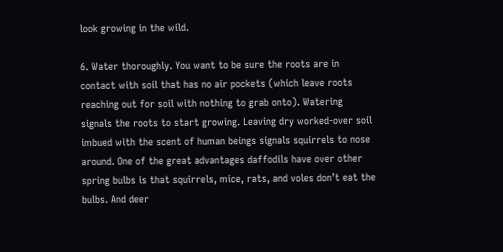look growing in the wild.

6. Water thoroughly. You want to be sure the roots are in contact with soil that has no air pockets (which leave roots reaching out for soil with nothing to grab onto). Watering signals the roots to start growing. Leaving dry worked-over soil imbued with the scent of human beings signals squirrels to nose around. One of the great advantages daffodils have over other spring bulbs is that squirrels, mice, rats, and voles don’t eat the bulbs. And deer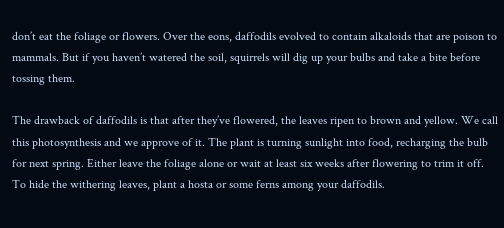don’t eat the foliage or flowers. Over the eons, daffodils evolved to contain alkaloids that are poison to mammals. But if you haven’t watered the soil, squirrels will dig up your bulbs and take a bite before tossing them.

The drawback of daffodils is that after they’ve flowered, the leaves ripen to brown and yellow. We call this photosynthesis and we approve of it. The plant is turning sunlight into food, recharging the bulb for next spring. Either leave the foliage alone or wait at least six weeks after flowering to trim it off. To hide the withering leaves, plant a hosta or some ferns among your daffodils.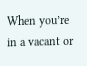When you’re in a vacant or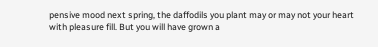pensive mood next spring, the daffodils you plant may or may not your heart with pleasure fill. But you will have grown a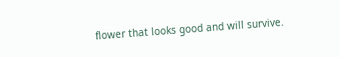flower that looks good and will survive.